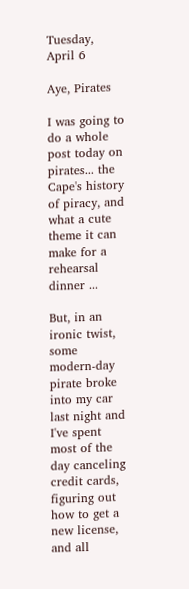Tuesday, April 6

Aye, Pirates

I was going to do a whole post today on pirates... the Cape's history of piracy, and what a cute theme it can make for a rehearsal dinner ...

But, in an ironic twist, some modern-day pirate broke into my car last night and I've spent most of the day canceling credit cards, figuring out how to get a new license, and all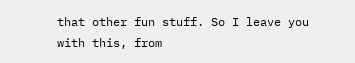that other fun stuff. So I leave you with this, from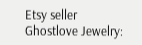Etsy seller Ghostlove Jewelry: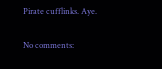Pirate cufflinks. Aye.

No comments: